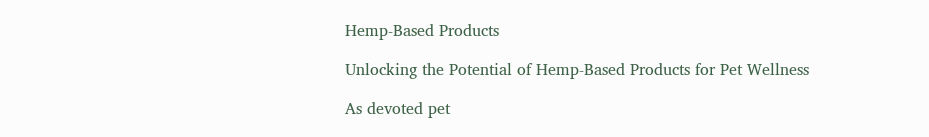Hemp-Based Products

Unlocking the Potential of Hemp-Based Products for Pet Wellness

As devoted pet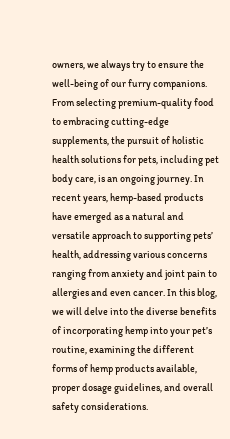owners, we always try to ensure the well-being of our furry companions. From selecting premium-quality food to embracing cutting-edge supplements, the pursuit of holistic health solutions for pets, including pet body care, is an ongoing journey. In recent years, hemp-based products have emerged as a natural and versatile approach to supporting pets’ health, addressing various concerns ranging from anxiety and joint pain to allergies and even cancer. In this blog, we will delve into the diverse benefits of incorporating hemp into your pet’s routine, examining the different forms of hemp products available, proper dosage guidelines, and overall safety considerations.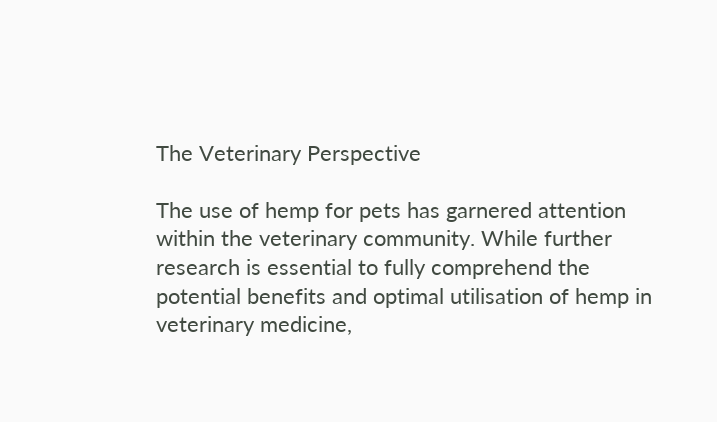The Veterinary Perspective

The use of hemp for pets has garnered attention within the veterinary community. While further research is essential to fully comprehend the potential benefits and optimal utilisation of hemp in veterinary medicine,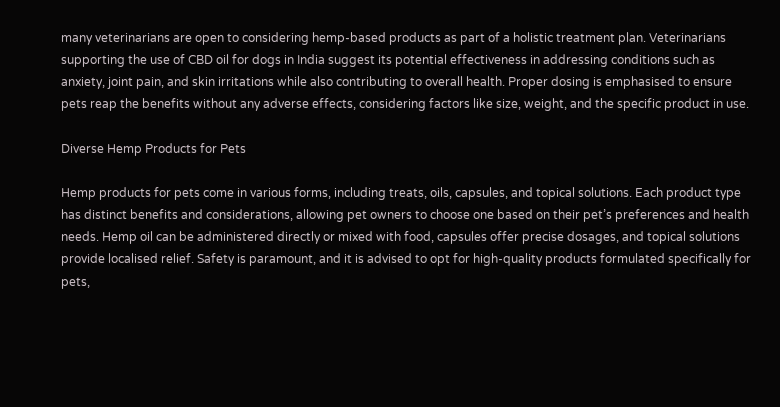many veterinarians are open to considering hemp-based products as part of a holistic treatment plan. Veterinarians supporting the use of CBD oil for dogs in India suggest its potential effectiveness in addressing conditions such as anxiety, joint pain, and skin irritations while also contributing to overall health. Proper dosing is emphasised to ensure pets reap the benefits without any adverse effects, considering factors like size, weight, and the specific product in use.

Diverse Hemp Products for Pets

Hemp products for pets come in various forms, including treats, oils, capsules, and topical solutions. Each product type has distinct benefits and considerations, allowing pet owners to choose one based on their pet’s preferences and health needs. Hemp oil can be administered directly or mixed with food, capsules offer precise dosages, and topical solutions provide localised relief. Safety is paramount, and it is advised to opt for high-quality products formulated specifically for pets,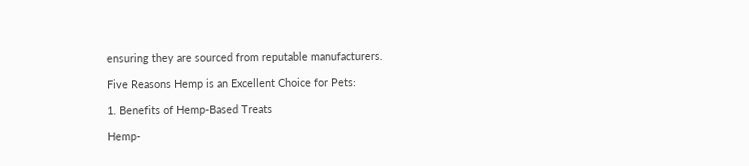ensuring they are sourced from reputable manufacturers.

Five Reasons Hemp is an Excellent Choice for Pets:

1. Benefits of Hemp-Based Treats

Hemp-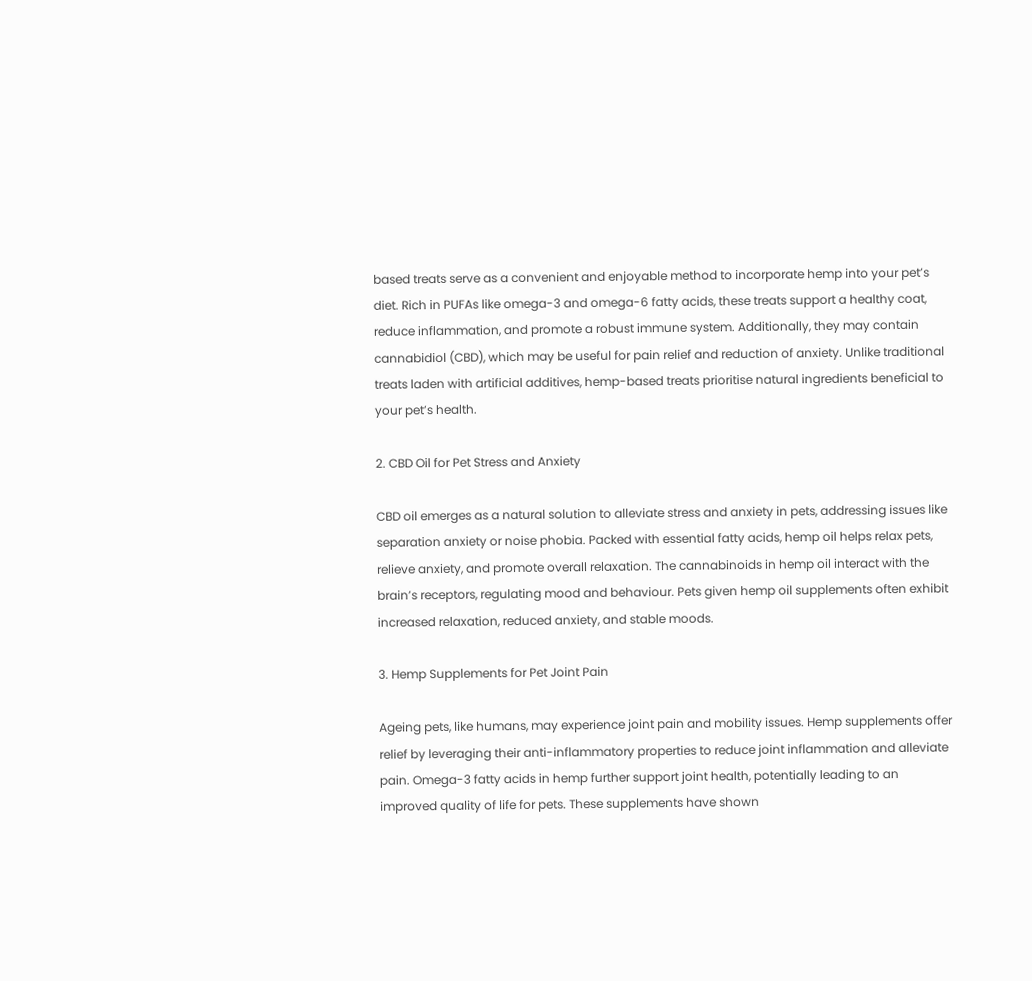based treats serve as a convenient and enjoyable method to incorporate hemp into your pet’s diet. Rich in PUFAs like omega-3 and omega-6 fatty acids, these treats support a healthy coat, reduce inflammation, and promote a robust immune system. Additionally, they may contain cannabidiol (CBD), which may be useful for pain relief and reduction of anxiety. Unlike traditional treats laden with artificial additives, hemp-based treats prioritise natural ingredients beneficial to your pet’s health.

2. CBD Oil for Pet Stress and Anxiety

CBD oil emerges as a natural solution to alleviate stress and anxiety in pets, addressing issues like separation anxiety or noise phobia. Packed with essential fatty acids, hemp oil helps relax pets, relieve anxiety, and promote overall relaxation. The cannabinoids in hemp oil interact with the brain’s receptors, regulating mood and behaviour. Pets given hemp oil supplements often exhibit increased relaxation, reduced anxiety, and stable moods.

3. Hemp Supplements for Pet Joint Pain

Ageing pets, like humans, may experience joint pain and mobility issues. Hemp supplements offer relief by leveraging their anti-inflammatory properties to reduce joint inflammation and alleviate pain. Omega-3 fatty acids in hemp further support joint health, potentially leading to an improved quality of life for pets. These supplements have shown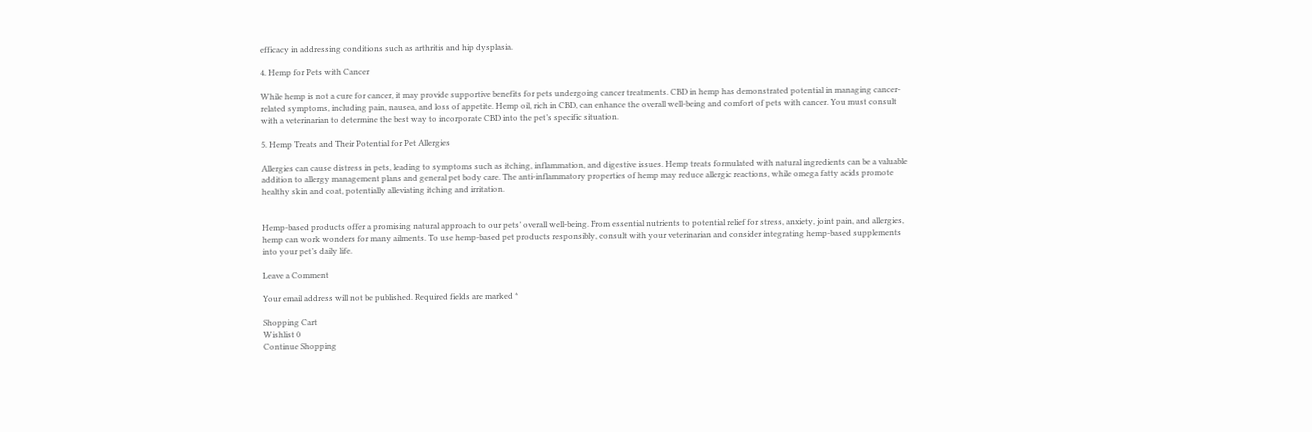efficacy in addressing conditions such as arthritis and hip dysplasia.

4. Hemp for Pets with Cancer

While hemp is not a cure for cancer, it may provide supportive benefits for pets undergoing cancer treatments. CBD in hemp has demonstrated potential in managing cancer-related symptoms, including pain, nausea, and loss of appetite. Hemp oil, rich in CBD, can enhance the overall well-being and comfort of pets with cancer. You must consult with a veterinarian to determine the best way to incorporate CBD into the pet’s specific situation.

5. Hemp Treats and Their Potential for Pet Allergies

Allergies can cause distress in pets, leading to symptoms such as itching, inflammation, and digestive issues. Hemp treats formulated with natural ingredients can be a valuable addition to allergy management plans and general pet body care. The anti-inflammatory properties of hemp may reduce allergic reactions, while omega fatty acids promote healthy skin and coat, potentially alleviating itching and irritation.


Hemp-based products offer a promising natural approach to our pets’ overall well-being. From essential nutrients to potential relief for stress, anxiety, joint pain, and allergies, hemp can work wonders for many ailments. To use hemp-based pet products responsibly, consult with your veterinarian and consider integrating hemp-based supplements into your pet’s daily life.

Leave a Comment

Your email address will not be published. Required fields are marked *

Shopping Cart
Wishlist 0
Continue Shopping